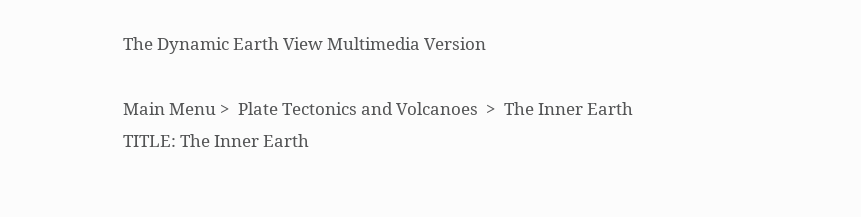The Dynamic Earth View Multimedia Version

Main Menu >  Plate Tectonics and Volcanoes  >  The Inner Earth
TITLE: The Inner Earth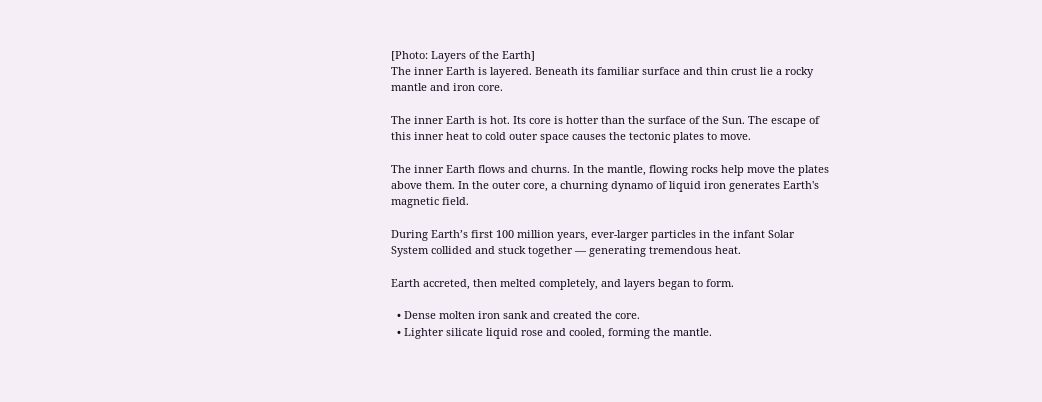[Photo: Layers of the Earth]
The inner Earth is layered. Beneath its familiar surface and thin crust lie a rocky mantle and iron core.

The inner Earth is hot. Its core is hotter than the surface of the Sun. The escape of this inner heat to cold outer space causes the tectonic plates to move.

The inner Earth flows and churns. In the mantle, flowing rocks help move the plates above them. In the outer core, a churning dynamo of liquid iron generates Earth's magnetic field.

During Earth’s first 100 million years, ever-larger particles in the infant Solar System collided and stuck together — generating tremendous heat.

Earth accreted, then melted completely, and layers began to form.

  • Dense molten iron sank and created the core.
  • Lighter silicate liquid rose and cooled, forming the mantle.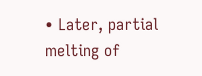• Later, partial melting of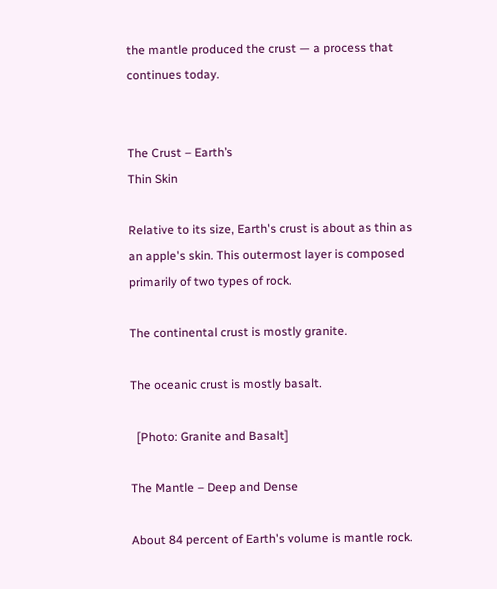the mantle produced the crust — a process that continues today.


The Crust – Earth’s
Thin Skin

Relative to its size, Earth's crust is about as thin as an apple's skin. This outermost layer is composed primarily of two types of rock.

The continental crust is mostly granite.

The oceanic crust is mostly basalt.

  [Photo: Granite and Basalt]

The Mantle – Deep and Dense

About 84 percent of Earth's volume is mantle rock.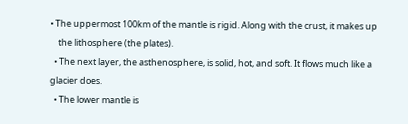• The uppermost 100km of the mantle is rigid. Along with the crust, it makes up
    the lithosphere (the plates).
  • The next layer, the asthenosphere, is solid, hot, and soft. It flows much like a glacier does.
  • The lower mantle is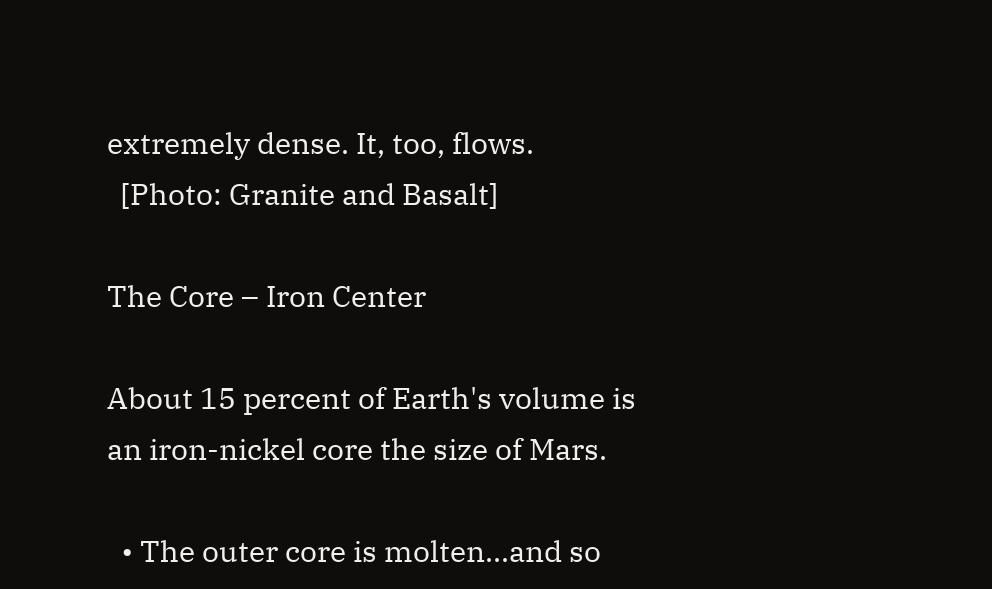extremely dense. It, too, flows.
  [Photo: Granite and Basalt]

The Core – Iron Center

About 15 percent of Earth's volume is an iron-nickel core the size of Mars.

  • The outer core is molten...and so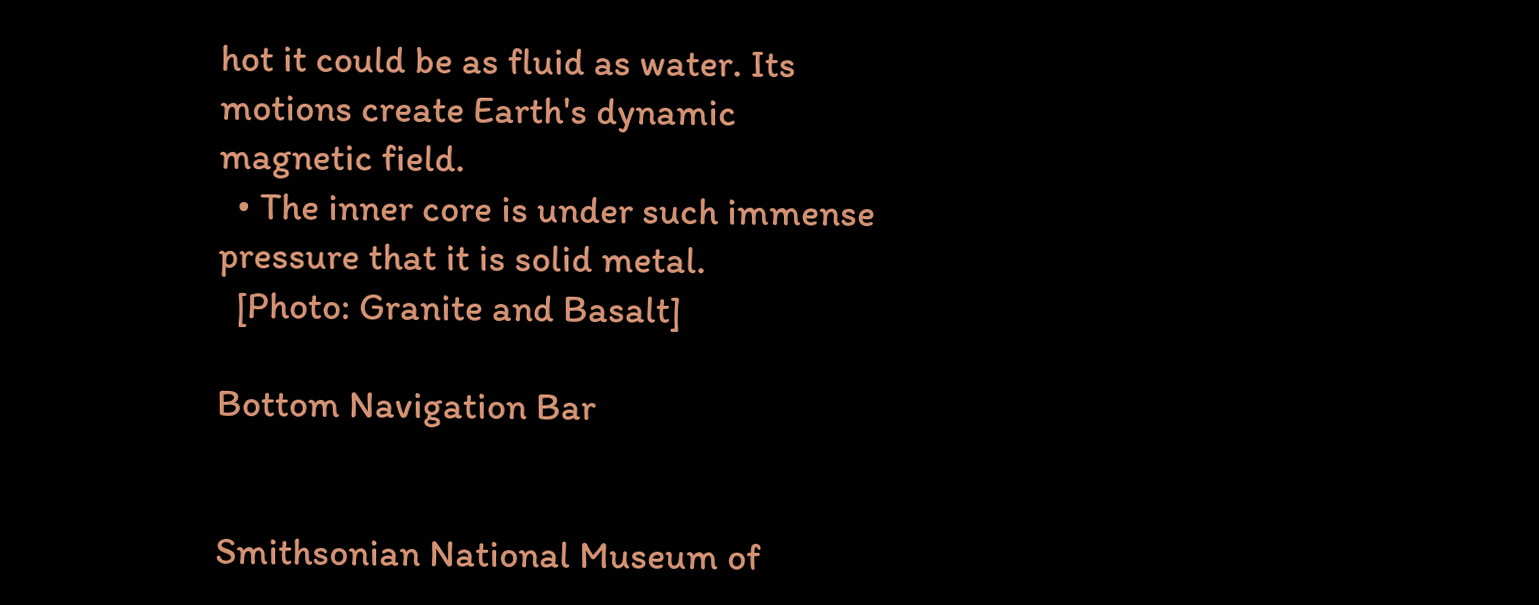hot it could be as fluid as water. Its motions create Earth's dynamic magnetic field.
  • The inner core is under such immense pressure that it is solid metal.
  [Photo: Granite and Basalt]

Bottom Navigation Bar


Smithsonian National Museum of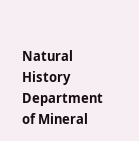Natural History Department of Mineral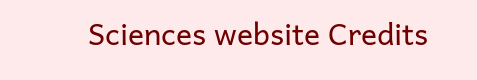Sciences website Credits